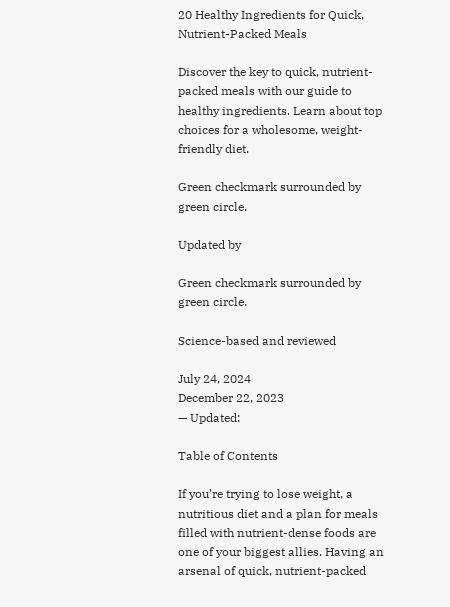20 Healthy Ingredients for Quick, Nutrient-Packed Meals

Discover the key to quick, nutrient-packed meals with our guide to healthy ingredients. Learn about top choices for a wholesome, weight-friendly diet.

Green checkmark surrounded by green circle.

Updated by

Green checkmark surrounded by green circle.

Science-based and reviewed

July 24, 2024
December 22, 2023
— Updated:

Table of Contents

If you’re trying to lose weight, a nutritious diet and a plan for meals filled with nutrient-dense foods are one of your biggest allies. Having an arsenal of quick, nutrient-packed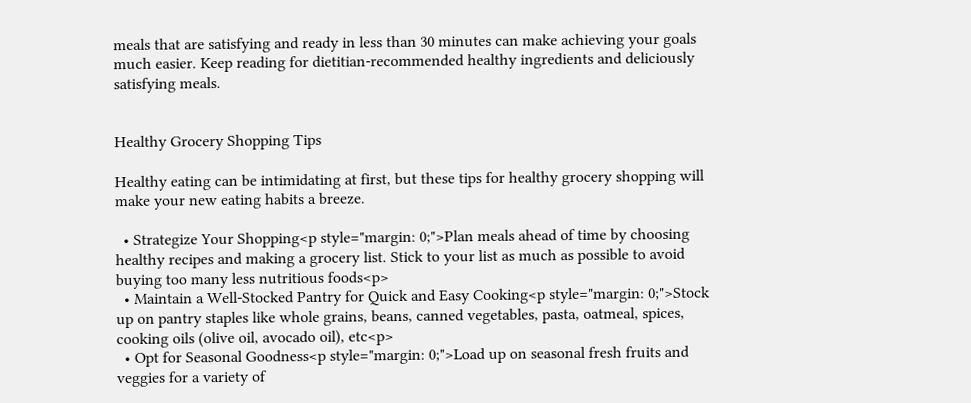meals that are satisfying and ready in less than 30 minutes can make achieving your goals much easier. Keep reading for dietitian-recommended healthy ingredients and deliciously satisfying meals.


Healthy Grocery Shopping Tips

Healthy eating can be intimidating at first, but these tips for healthy grocery shopping will make your new eating habits a breeze.

  • Strategize Your Shopping<p style="margin: 0;">Plan meals ahead of time by choosing healthy recipes and making a grocery list. Stick to your list as much as possible to avoid buying too many less nutritious foods<p>
  • Maintain a Well-Stocked Pantry for Quick and Easy Cooking<p style="margin: 0;">Stock up on pantry staples like whole grains, beans, canned vegetables, pasta, oatmeal, spices, cooking oils (olive oil, avocado oil), etc<p>
  • Opt for Seasonal Goodness<p style="margin: 0;">Load up on seasonal fresh fruits and veggies for a variety of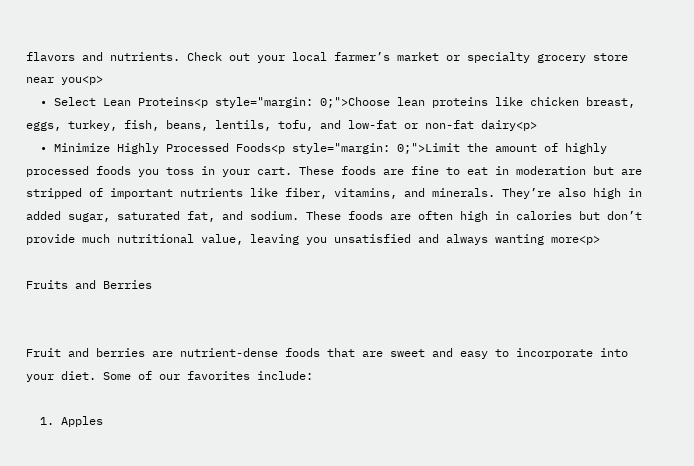flavors and nutrients. Check out your local farmer’s market or specialty grocery store near you<p>
  • Select Lean Proteins<p style="margin: 0;">Choose lean proteins like chicken breast, eggs, turkey, fish, beans, lentils, tofu, and low-fat or non-fat dairy<p>
  • Minimize Highly Processed Foods<p style="margin: 0;">Limit the amount of highly processed foods you toss in your cart. These foods are fine to eat in moderation but are stripped of important nutrients like fiber, vitamins, and minerals. They’re also high in added sugar, saturated fat, and sodium. These foods are often high in calories but don’t provide much nutritional value, leaving you unsatisfied and always wanting more<p>

Fruits and Berries


Fruit and berries are nutrient-dense foods that are sweet and easy to incorporate into your diet. Some of our favorites include:

  1. Apples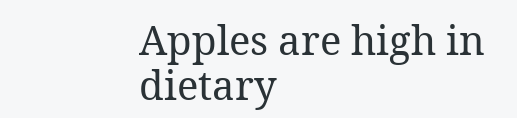Apples are high in dietary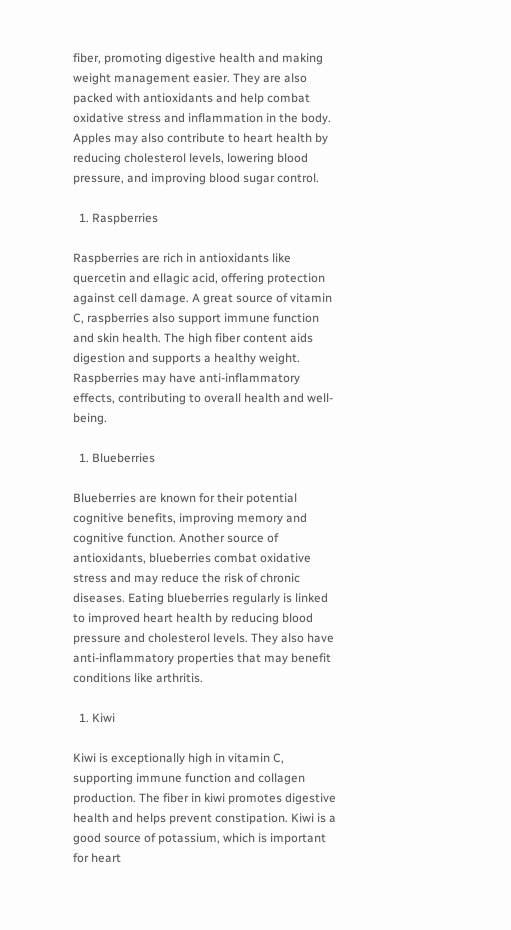fiber, promoting digestive health and making weight management easier. They are also packed with antioxidants and help combat oxidative stress and inflammation in the body. Apples may also contribute to heart health by reducing cholesterol levels, lowering blood pressure, and improving blood sugar control.

  1. Raspberries

Raspberries are rich in antioxidants like quercetin and ellagic acid, offering protection against cell damage. A great source of vitamin C, raspberries also support immune function and skin health. The high fiber content aids digestion and supports a healthy weight. Raspberries may have anti-inflammatory effects, contributing to overall health and well-being.

  1. Blueberries

Blueberries are known for their potential cognitive benefits, improving memory and cognitive function. Another source of antioxidants, blueberries combat oxidative stress and may reduce the risk of chronic diseases. Eating blueberries regularly is linked to improved heart health by reducing blood pressure and cholesterol levels. They also have anti-inflammatory properties that may benefit conditions like arthritis.

  1. Kiwi

Kiwi is exceptionally high in vitamin C, supporting immune function and collagen production. The fiber in kiwi promotes digestive health and helps prevent constipation. Kiwi is a good source of potassium, which is important for heart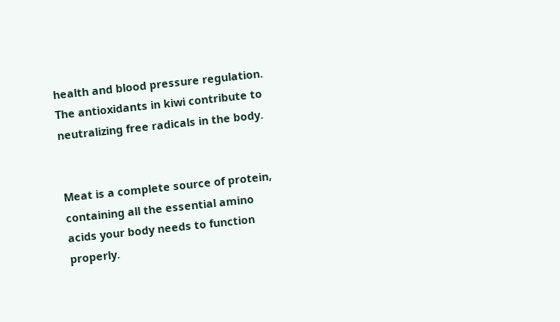health and blood pressure regulation. The antioxidants in kiwi contribute to neutralizing free radicals in the body.


Meat is a complete source of protein, containing all the essential amino acids your body needs to function properly.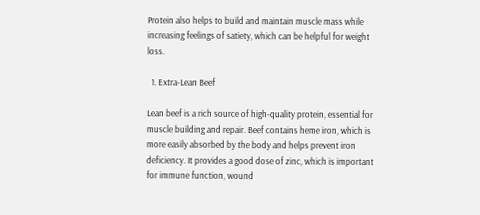Protein also helps to build and maintain muscle mass while increasing feelings of satiety, which can be helpful for weight loss.

  1. Extra-Lean Beef

Lean beef is a rich source of high-quality protein, essential for muscle building and repair. Beef contains heme iron, which is more easily absorbed by the body and helps prevent iron deficiency. It provides a good dose of zinc, which is important for immune function, wound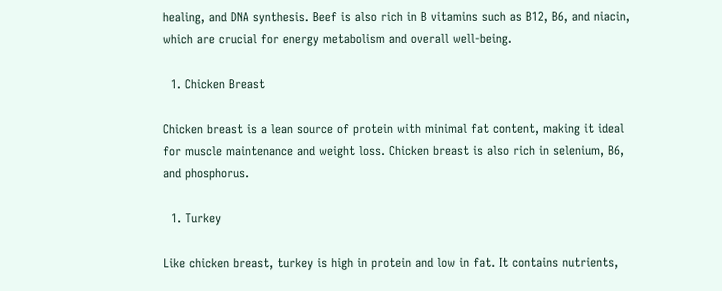healing, and DNA synthesis. Beef is also rich in B vitamins such as B12, B6, and niacin, which are crucial for energy metabolism and overall well-being.

  1. Chicken Breast

Chicken breast is a lean source of protein with minimal fat content, making it ideal for muscle maintenance and weight loss. Chicken breast is also rich in selenium, B6, and phosphorus.

  1. Turkey

Like chicken breast, turkey is high in protein and low in fat. It contains nutrients,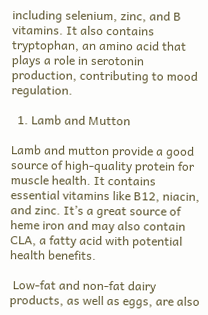including selenium, zinc, and B vitamins. It also contains tryptophan, an amino acid that plays a role in serotonin production, contributing to mood regulation.

  1. Lamb and Mutton

Lamb and mutton provide a good source of high-quality protein for muscle health. It contains essential vitamins like B12, niacin, and zinc. It’s a great source of heme iron and may also contain CLA, a fatty acid with potential health benefits.

 Low-fat and non-fat dairy products, as well as eggs, are also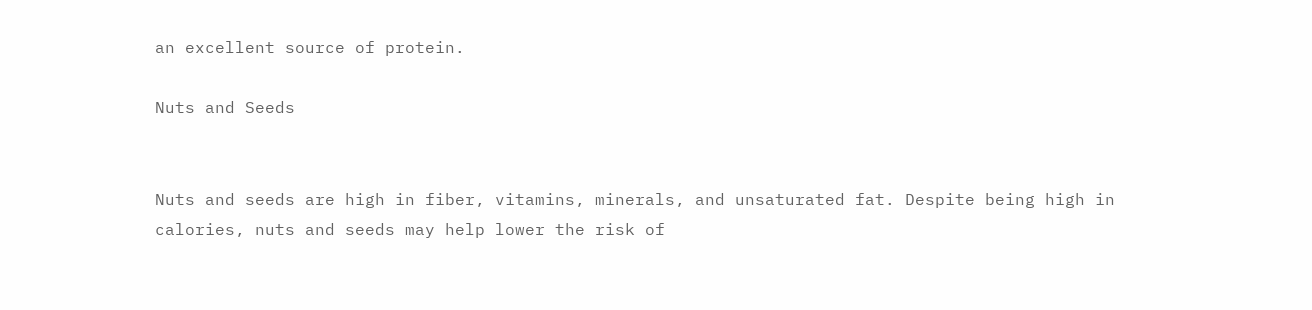an excellent source of protein.

Nuts and Seeds


Nuts and seeds are high in fiber, vitamins, minerals, and unsaturated fat. Despite being high in calories, nuts and seeds may help lower the risk of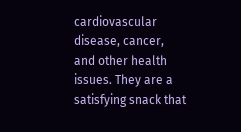cardiovascular disease, cancer, and other health issues. They are a satisfying snack that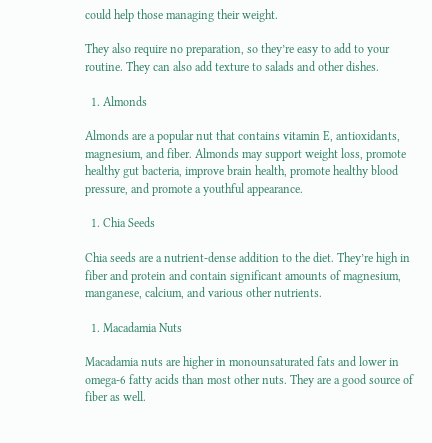could help those managing their weight.

They also require no preparation, so they’re easy to add to your routine. They can also add texture to salads and other dishes.

  1. Almonds

Almonds are a popular nut that contains vitamin E, antioxidants, magnesium, and fiber. Almonds may support weight loss, promote healthy gut bacteria, improve brain health, promote healthy blood pressure, and promote a youthful appearance.

  1. Chia Seeds

Chia seeds are a nutrient-dense addition to the diet. They’re high in fiber and protein and contain significant amounts of magnesium, manganese, calcium, and various other nutrients.

  1. Macadamia Nuts

Macadamia nuts are higher in monounsaturated fats and lower in omega-6 fatty acids than most other nuts. They are a good source of fiber as well.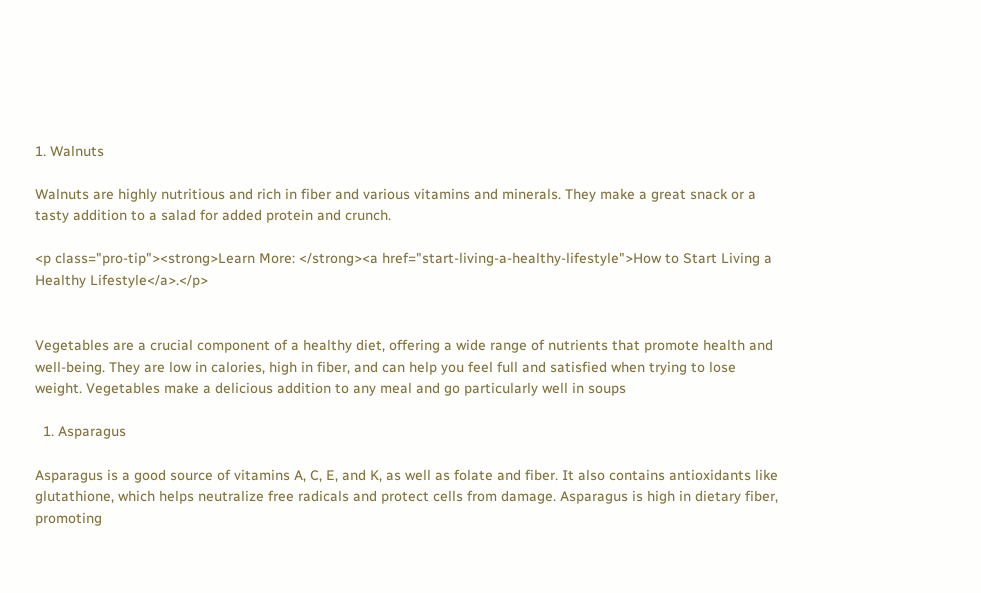1. Walnuts

Walnuts are highly nutritious and rich in fiber and various vitamins and minerals. They make a great snack or a tasty addition to a salad for added protein and crunch.

<p class="pro-tip"><strong>Learn More: </strong><a href="start-living-a-healthy-lifestyle">How to Start Living a Healthy Lifestyle</a>.</p>


Vegetables are a crucial component of a healthy diet, offering a wide range of nutrients that promote health and well-being. They are low in calories, high in fiber, and can help you feel full and satisfied when trying to lose weight. Vegetables make a delicious addition to any meal and go particularly well in soups

  1. Asparagus

Asparagus is a good source of vitamins A, C, E, and K, as well as folate and fiber. It also contains antioxidants like glutathione, which helps neutralize free radicals and protect cells from damage. Asparagus is high in dietary fiber, promoting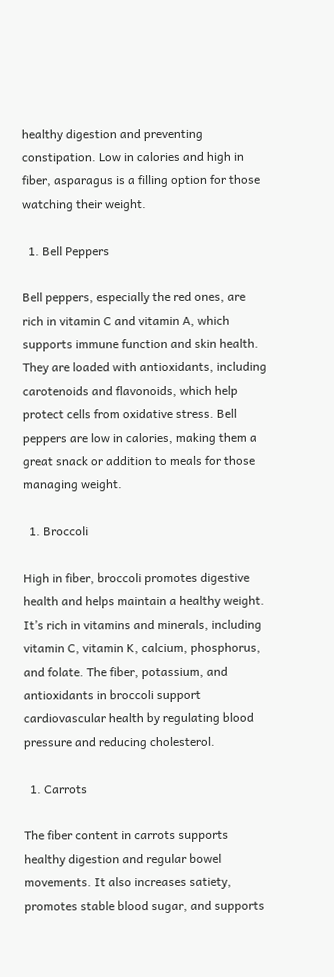healthy digestion and preventing constipation. Low in calories and high in fiber, asparagus is a filling option for those watching their weight.

  1. Bell Peppers

Bell peppers, especially the red ones, are rich in vitamin C and vitamin A, which supports immune function and skin health. They are loaded with antioxidants, including carotenoids and flavonoids, which help protect cells from oxidative stress. Bell peppers are low in calories, making them a great snack or addition to meals for those managing weight.

  1. Broccoli

High in fiber, broccoli promotes digestive health and helps maintain a healthy weight. It’s rich in vitamins and minerals, including vitamin C, vitamin K, calcium, phosphorus, and folate. The fiber, potassium, and antioxidants in broccoli support cardiovascular health by regulating blood pressure and reducing cholesterol.

  1. Carrots

The fiber content in carrots supports healthy digestion and regular bowel movements. It also increases satiety, promotes stable blood sugar, and supports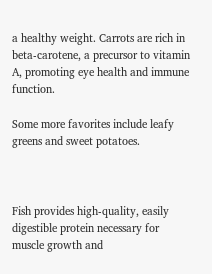a healthy weight. Carrots are rich in beta-carotene, a precursor to vitamin A, promoting eye health and immune function.

Some more favorites include leafy greens and sweet potatoes.



Fish provides high-quality, easily digestible protein necessary for muscle growth and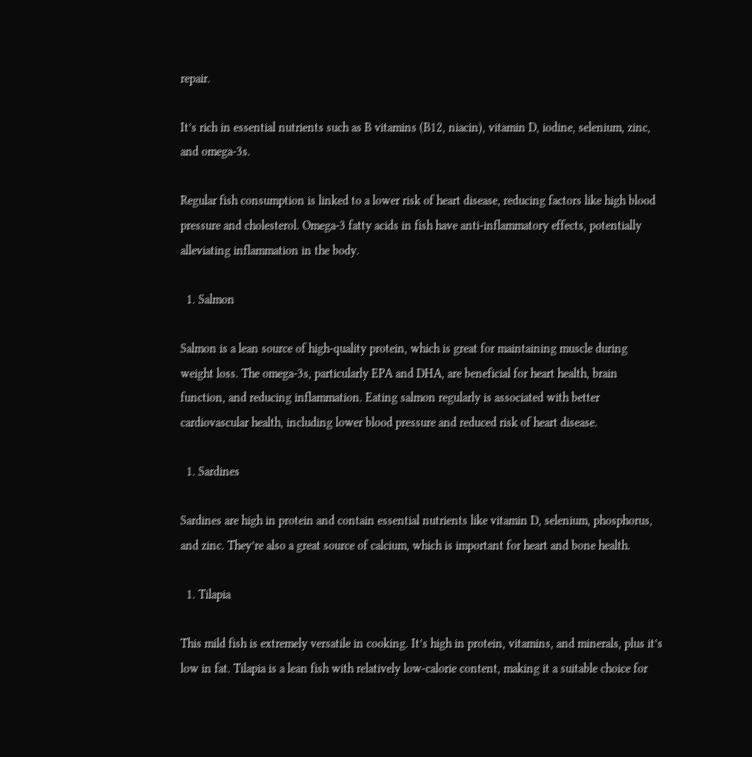repair.

It’s rich in essential nutrients such as B vitamins (B12, niacin), vitamin D, iodine, selenium, zinc, and omega-3s.

Regular fish consumption is linked to a lower risk of heart disease, reducing factors like high blood pressure and cholesterol. Omega-3 fatty acids in fish have anti-inflammatory effects, potentially alleviating inflammation in the body.

  1. Salmon

Salmon is a lean source of high-quality protein, which is great for maintaining muscle during weight loss. The omega-3s, particularly EPA and DHA, are beneficial for heart health, brain function, and reducing inflammation. Eating salmon regularly is associated with better cardiovascular health, including lower blood pressure and reduced risk of heart disease.

  1. Sardines

Sardines are high in protein and contain essential nutrients like vitamin D, selenium, phosphorus, and zinc. They’re also a great source of calcium, which is important for heart and bone health.

  1. Tilapia

This mild fish is extremely versatile in cooking. It’s high in protein, vitamins, and minerals, plus it’s low in fat. Tilapia is a lean fish with relatively low-calorie content, making it a suitable choice for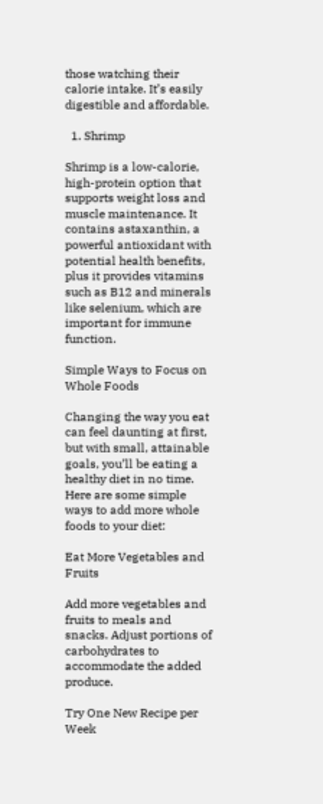those watching their calorie intake. It’s easily digestible and affordable.

  1. Shrimp

Shrimp is a low-calorie, high-protein option that supports weight loss and muscle maintenance. It contains astaxanthin, a powerful antioxidant with potential health benefits, plus it provides vitamins such as B12 and minerals like selenium, which are important for immune function.

Simple Ways to Focus on Whole Foods

Changing the way you eat can feel daunting at first, but with small, attainable goals, you’ll be eating a healthy diet in no time. Here are some simple ways to add more whole foods to your diet:

Eat More Vegetables and Fruits

Add more vegetables and fruits to meals and snacks. Adjust portions of carbohydrates to accommodate the added produce.

Try One New Recipe per Week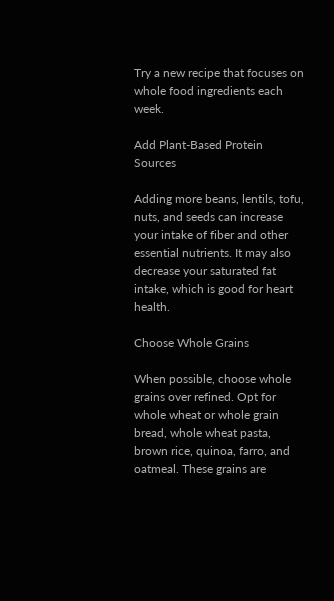Try a new recipe that focuses on whole food ingredients each week.

Add Plant-Based Protein Sources

Adding more beans, lentils, tofu, nuts, and seeds can increase your intake of fiber and other essential nutrients. It may also decrease your saturated fat intake, which is good for heart health.

Choose Whole Grains

When possible, choose whole grains over refined. Opt for whole wheat or whole grain bread, whole wheat pasta, brown rice, quinoa, farro, and oatmeal. These grains are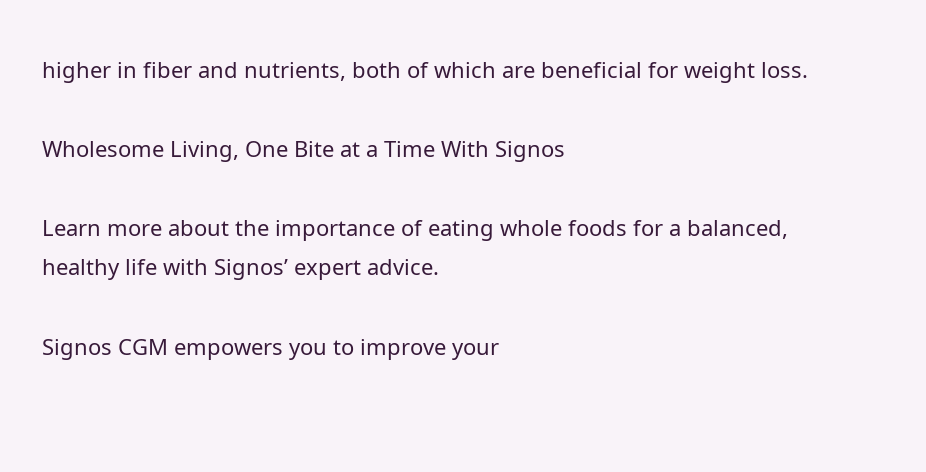higher in fiber and nutrients, both of which are beneficial for weight loss.

Wholesome Living, One Bite at a Time With Signos

Learn more about the importance of eating whole foods for a balanced, healthy life with Signos’ expert advice.

Signos CGM empowers you to improve your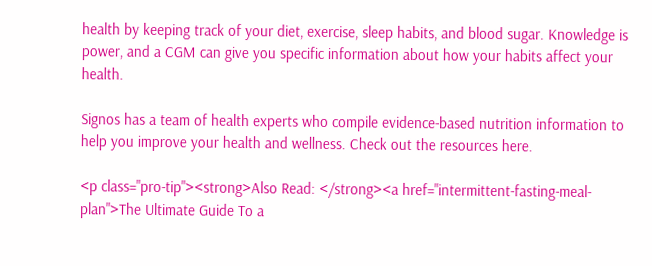health by keeping track of your diet, exercise, sleep habits, and blood sugar. Knowledge is power, and a CGM can give you specific information about how your habits affect your health.

Signos has a team of health experts who compile evidence-based nutrition information to help you improve your health and wellness. Check out the resources here.

<p class="pro-tip"><strong>Also Read: </strong><a href="intermittent-fasting-meal-plan">The Ultimate Guide To a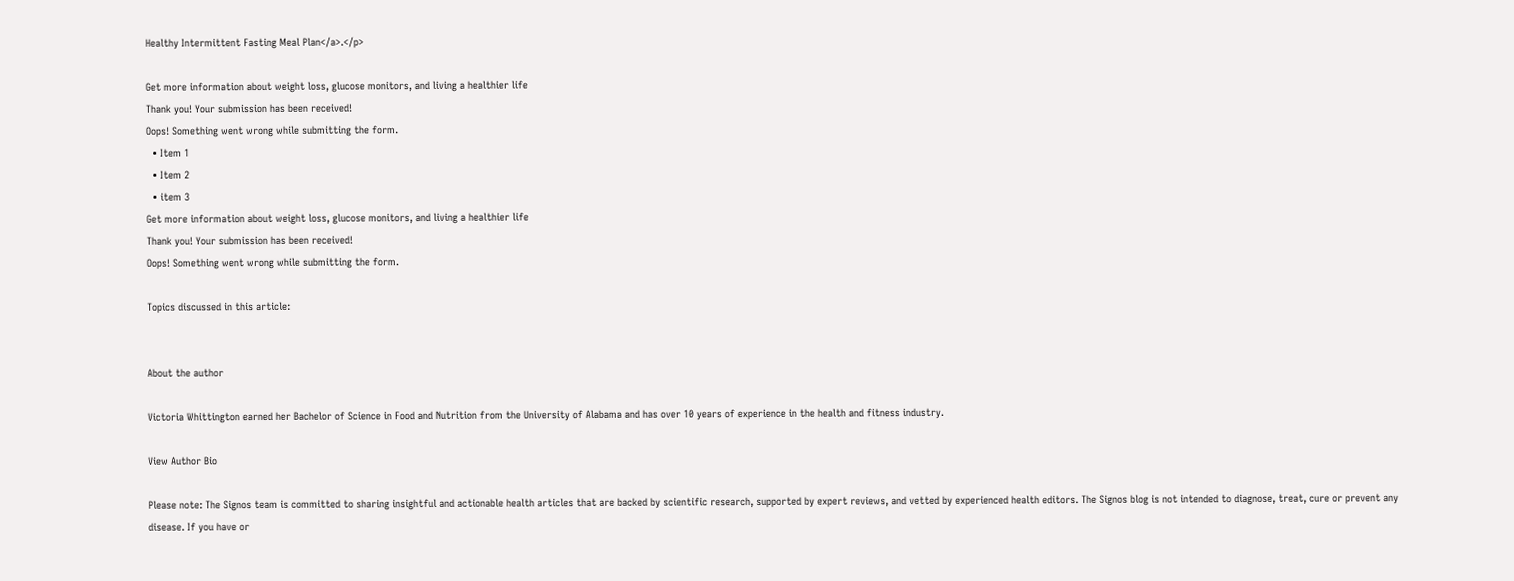Healthy Intermittent Fasting Meal Plan</a>.</p>

Get more information about weight loss, glucose monitors, and living a healthier life
Thank you! Your submission has been received!
Oops! Something went wrong while submitting the form.
  • Item 1
  • Item 2
  • item 3
Get more information about weight loss, glucose monitors, and living a healthier life
Thank you! Your submission has been received!
Oops! Something went wrong while submitting the form.

Topics discussed in this article:


About the author

Victoria Whittington earned her Bachelor of Science in Food and Nutrition from the University of Alabama and has over 10 years of experience in the health and fitness industry.

View Author Bio

Please note: The Signos team is committed to sharing insightful and actionable health articles that are backed by scientific research, supported by expert reviews, and vetted by experienced health editors. The Signos blog is not intended to diagnose, treat, cure or prevent any disease. If you have or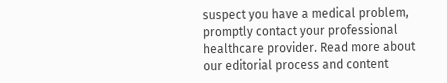suspect you have a medical problem, promptly contact your professional healthcare provider. Read more about our editorial process and content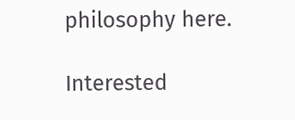philosophy here.

Interested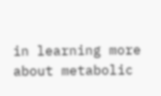in learning more about metabolic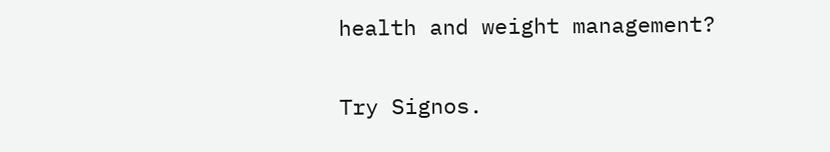health and weight management?

Try Signos.